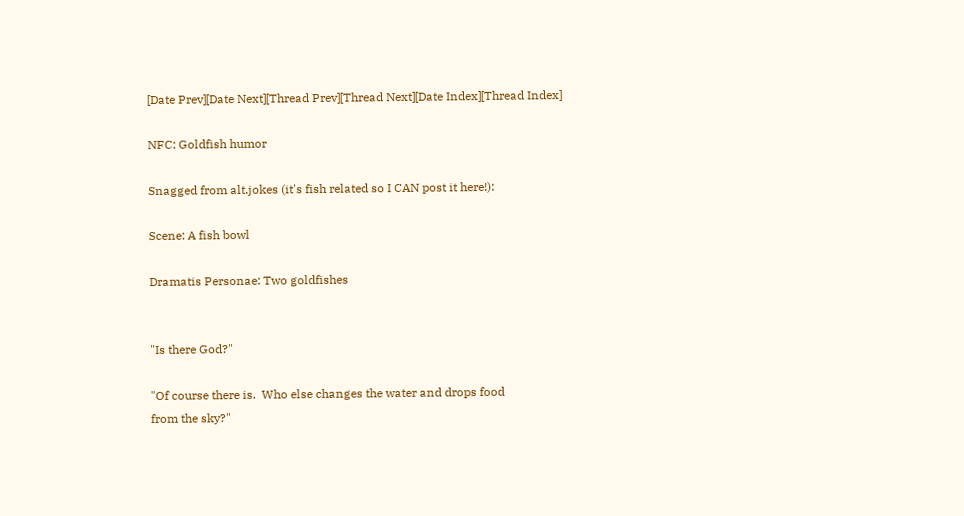[Date Prev][Date Next][Thread Prev][Thread Next][Date Index][Thread Index]

NFC: Goldfish humor

Snagged from alt.jokes (it's fish related so I CAN post it here!):

Scene: A fish bowl

Dramatis Personae: Two goldfishes


"Is there God?"

"Of course there is.  Who else changes the water and drops food
from the sky?"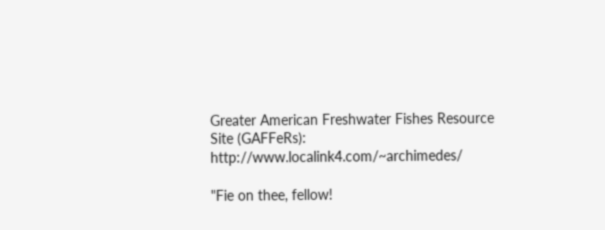Greater American Freshwater Fishes Resource Site (GAFFeRs):  http://www.localink4.com/~archimedes/

"Fie on thee, fellow!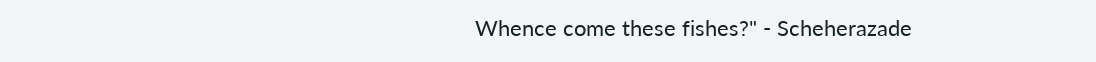Whence come these fishes?" - Scheherazade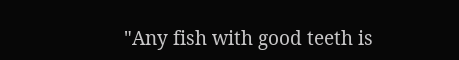"Any fish with good teeth is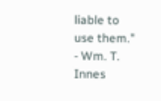liable to use them." - Wm. T. Innes